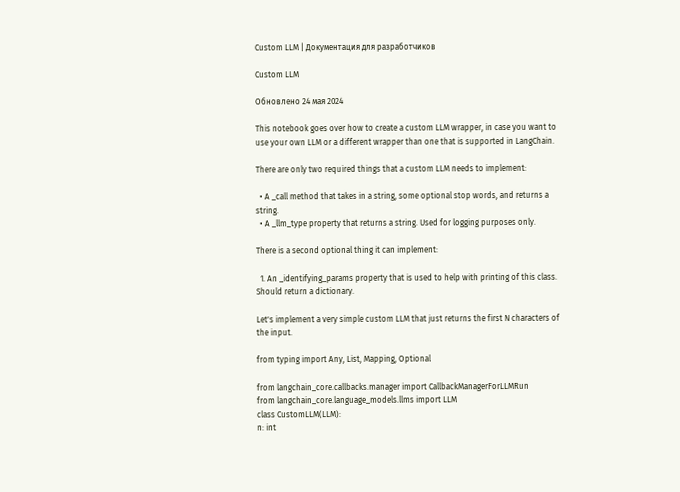Custom LLM | Документация для разработчиков

Custom LLM

Обновлено 24 мая 2024

This notebook goes over how to create a custom LLM wrapper, in case you want to use your own LLM or a different wrapper than one that is supported in LangChain.

There are only two required things that a custom LLM needs to implement:

  • A _call method that takes in a string, some optional stop words, and returns a string.
  • A _llm_type property that returns a string. Used for logging purposes only.

There is a second optional thing it can implement:

  1. An _identifying_params property that is used to help with printing of this class. Should return a dictionary.

Let's implement a very simple custom LLM that just returns the first N characters of the input.

from typing import Any, List, Mapping, Optional

from langchain_core.callbacks.manager import CallbackManagerForLLMRun
from langchain_core.language_models.llms import LLM
class CustomLLM(LLM):
n: int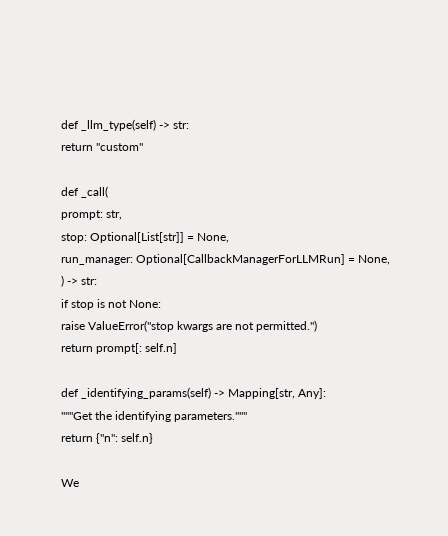def _llm_type(self) -> str:
return "custom"

def _call(
prompt: str,
stop: Optional[List[str]] = None,
run_manager: Optional[CallbackManagerForLLMRun] = None,
) -> str:
if stop is not None:
raise ValueError("stop kwargs are not permitted.")
return prompt[: self.n]

def _identifying_params(self) -> Mapping[str, Any]:
"""Get the identifying parameters."""
return {"n": self.n}

We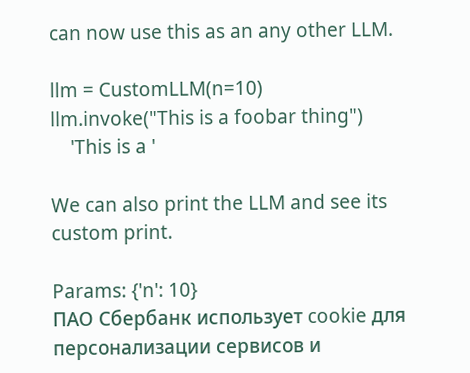can now use this as an any other LLM.

llm = CustomLLM(n=10)
llm.invoke("This is a foobar thing")
    'This is a '

We can also print the LLM and see its custom print.

Params: {'n': 10}
ПАО Сбербанк использует cookie для персонализации сервисов и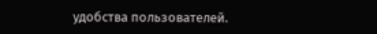удобства пользователей.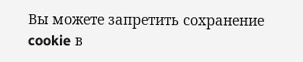Вы можете запретить сохранение cookie в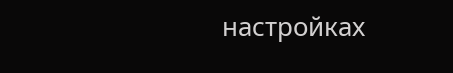настройках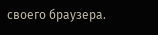своего браузера.